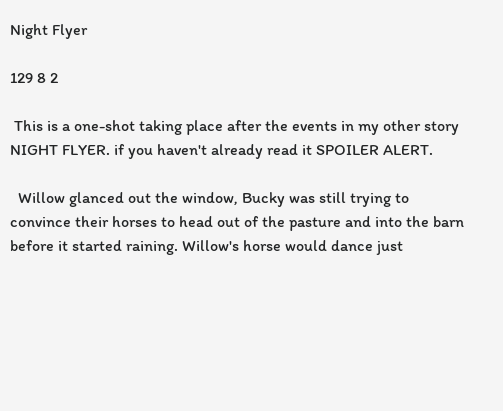Night Flyer

129 8 2

 This is a one-shot taking place after the events in my other story NIGHT FLYER. if you haven't already read it SPOILER ALERT.

  Willow glanced out the window, Bucky was still trying to convince their horses to head out of the pasture and into the barn before it started raining. Willow's horse would dance just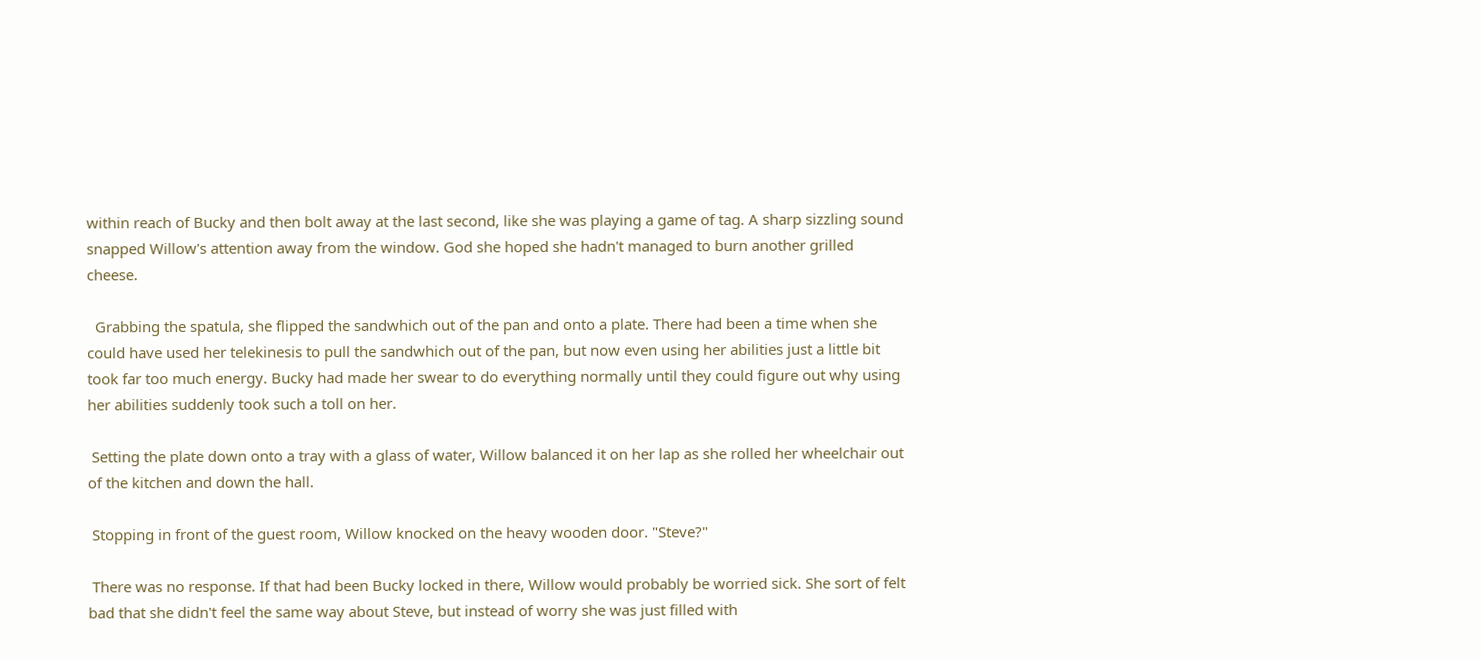within reach of Bucky and then bolt away at the last second, like she was playing a game of tag. A sharp sizzling sound snapped Willow's attention away from the window. God she hoped she hadn't managed to burn another grilled cheese.

  Grabbing the spatula, she flipped the sandwhich out of the pan and onto a plate. There had been a time when she could have used her telekinesis to pull the sandwhich out of the pan, but now even using her abilities just a little bit took far too much energy. Bucky had made her swear to do everything normally until they could figure out why using her abilities suddenly took such a toll on her.

 Setting the plate down onto a tray with a glass of water, Willow balanced it on her lap as she rolled her wheelchair out of the kitchen and down the hall.

 Stopping in front of the guest room, Willow knocked on the heavy wooden door. "Steve?"

 There was no response. If that had been Bucky locked in there, Willow would probably be worried sick. She sort of felt bad that she didn't feel the same way about Steve, but instead of worry she was just filled with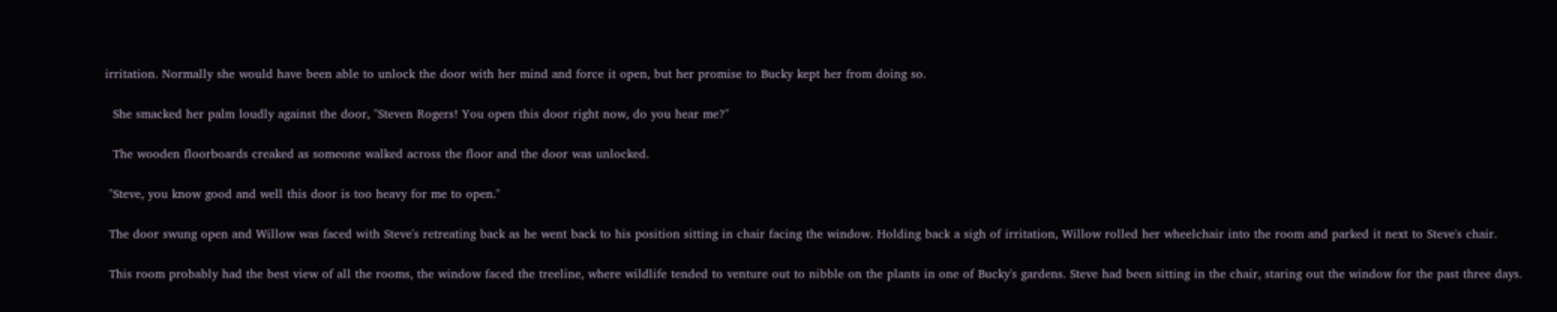irritation. Normally she would have been able to unlock the door with her mind and force it open, but her promise to Bucky kept her from doing so.

  She smacked her palm loudly against the door, "Steven Rogers! You open this door right now, do you hear me?"

  The wooden floorboards creaked as someone walked across the floor and the door was unlocked.

 "Steve, you know good and well this door is too heavy for me to open."

 The door swung open and Willow was faced with Steve's retreating back as he went back to his position sitting in chair facing the window. Holding back a sigh of irritation, Willow rolled her wheelchair into the room and parked it next to Steve's chair.

 This room probably had the best view of all the rooms, the window faced the treeline, where wildlife tended to venture out to nibble on the plants in one of Bucky's gardens. Steve had been sitting in the chair, staring out the window for the past three days.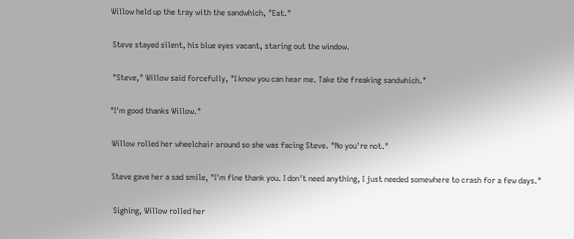Willow held up the tray with the sandwhich, "Eat."

 Steve stayed silent, his blue eyes vacant, staring out the window.

 "Steve," Willow said forcefully, "I know you can hear me. Take the freaking sandwhich."

"I'm good thanks Willow."

 Willow rolled her wheelchair around so she was facing Steve. "No you're not."

 Steve gave her a sad smile, "I'm fine thank you. I don't need anything, I just needed somewhere to crash for a few days."

  Sighing, Willow rolled her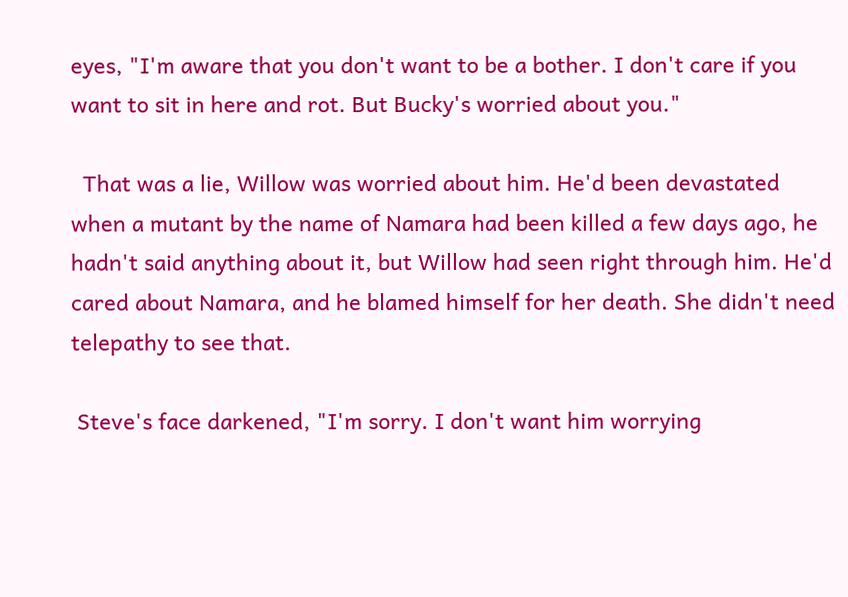eyes, "I'm aware that you don't want to be a bother. I don't care if you want to sit in here and rot. But Bucky's worried about you."

  That was a lie, Willow was worried about him. He'd been devastated when a mutant by the name of Namara had been killed a few days ago, he hadn't said anything about it, but Willow had seen right through him. He'd cared about Namara, and he blamed himself for her death. She didn't need telepathy to see that.

 Steve's face darkened, "I'm sorry. I don't want him worrying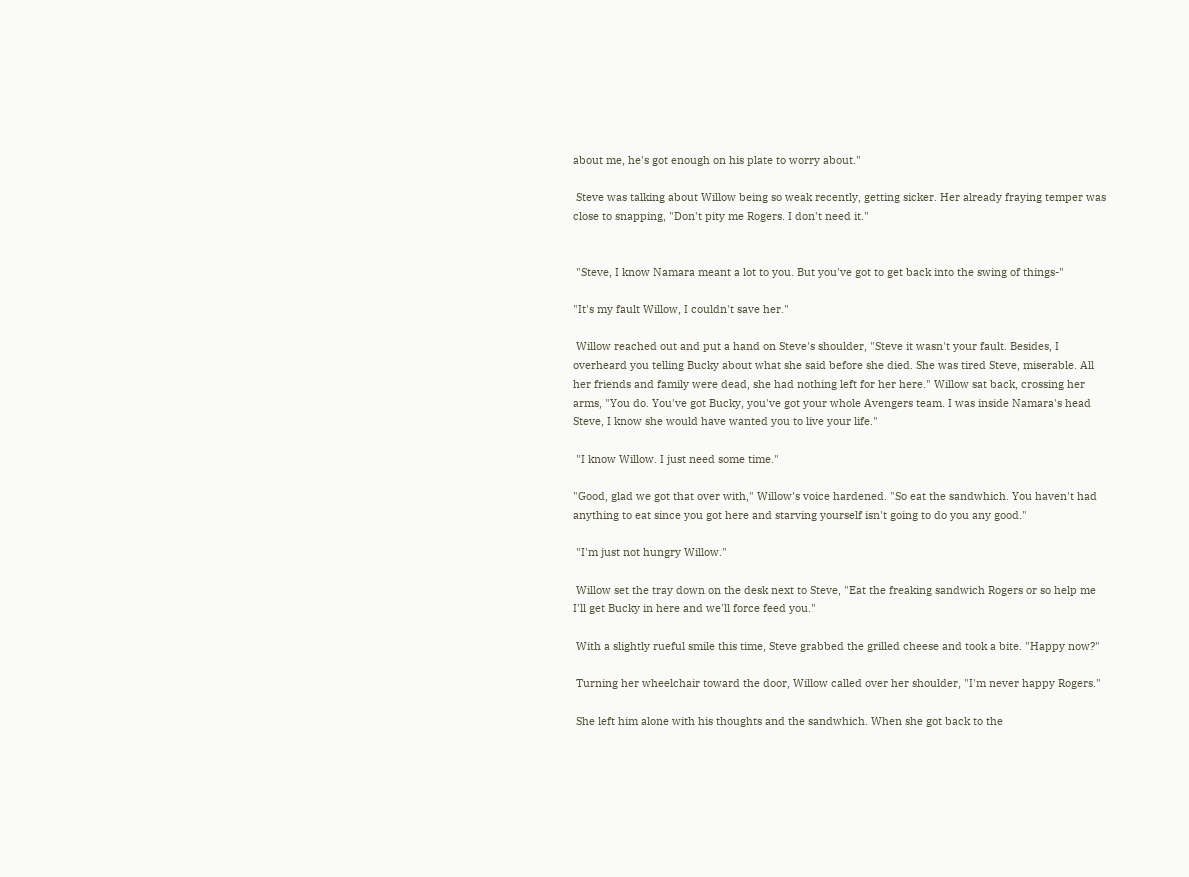about me, he's got enough on his plate to worry about."

 Steve was talking about Willow being so weak recently, getting sicker. Her already fraying temper was close to snapping, "Don't pity me Rogers. I don't need it."


 "Steve, I know Namara meant a lot to you. But you've got to get back into the swing of things-"

"It's my fault Willow, I couldn't save her."

 Willow reached out and put a hand on Steve's shoulder, "Steve it wasn't your fault. Besides, I overheard you telling Bucky about what she said before she died. She was tired Steve, miserable. All her friends and family were dead, she had nothing left for her here." Willow sat back, crossing her arms, "You do. You've got Bucky, you've got your whole Avengers team. I was inside Namara's head Steve, I know she would have wanted you to live your life."

 "I know Willow. I just need some time."

"Good, glad we got that over with," Willow's voice hardened. "So eat the sandwhich. You haven't had anything to eat since you got here and starving yourself isn't going to do you any good."

 "I'm just not hungry Willow."

 Willow set the tray down on the desk next to Steve, "Eat the freaking sandwich Rogers or so help me I'll get Bucky in here and we'll force feed you."

 With a slightly rueful smile this time, Steve grabbed the grilled cheese and took a bite. "Happy now?"

 Turning her wheelchair toward the door, Willow called over her shoulder, "I'm never happy Rogers."

 She left him alone with his thoughts and the sandwhich. When she got back to the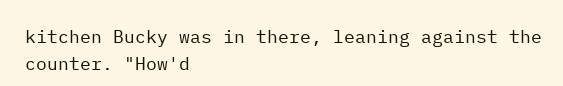kitchen Bucky was in there, leaning against the counter. "How'd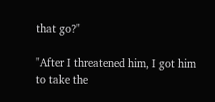that go?"

"After I threatened him, I got him to take the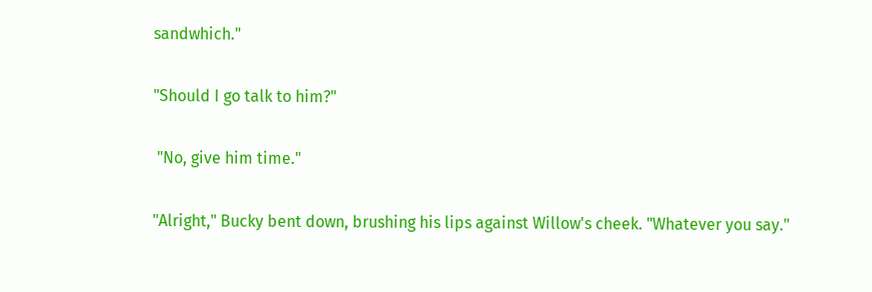sandwhich."

"Should I go talk to him?"

 "No, give him time."

"Alright," Bucky bent down, brushing his lips against Willow's cheek. "Whatever you say."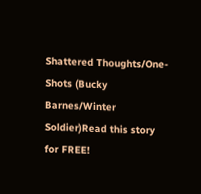Shattered Thoughts/One-Shots (Bucky Barnes/Winter Soldier)Read this story for FREE!